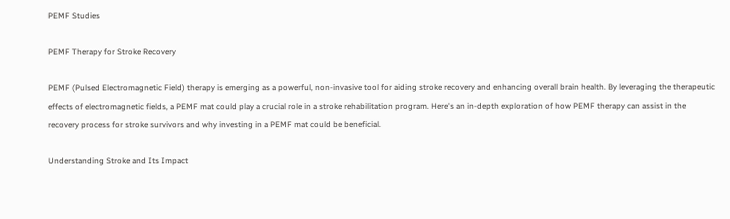PEMF Studies

PEMF Therapy for Stroke Recovery

PEMF (Pulsed Electromagnetic Field) therapy is emerging as a powerful, non-invasive tool for aiding stroke recovery and enhancing overall brain health. By leveraging the therapeutic effects of electromagnetic fields, a PEMF mat could play a crucial role in a stroke rehabilitation program. Here's an in-depth exploration of how PEMF therapy can assist in the recovery process for stroke survivors and why investing in a PEMF mat could be beneficial.

Understanding Stroke and Its Impact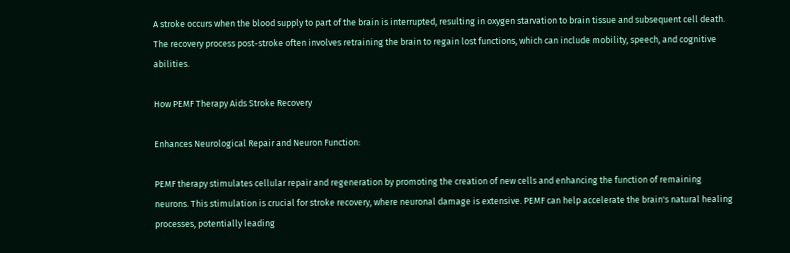A stroke occurs when the blood supply to part of the brain is interrupted, resulting in oxygen starvation to brain tissue and subsequent cell death. The recovery process post-stroke often involves retraining the brain to regain lost functions, which can include mobility, speech, and cognitive abilities.

How PEMF Therapy Aids Stroke Recovery

Enhances Neurological Repair and Neuron Function:

PEMF therapy stimulates cellular repair and regeneration by promoting the creation of new cells and enhancing the function of remaining neurons. This stimulation is crucial for stroke recovery, where neuronal damage is extensive. PEMF can help accelerate the brain's natural healing processes, potentially leading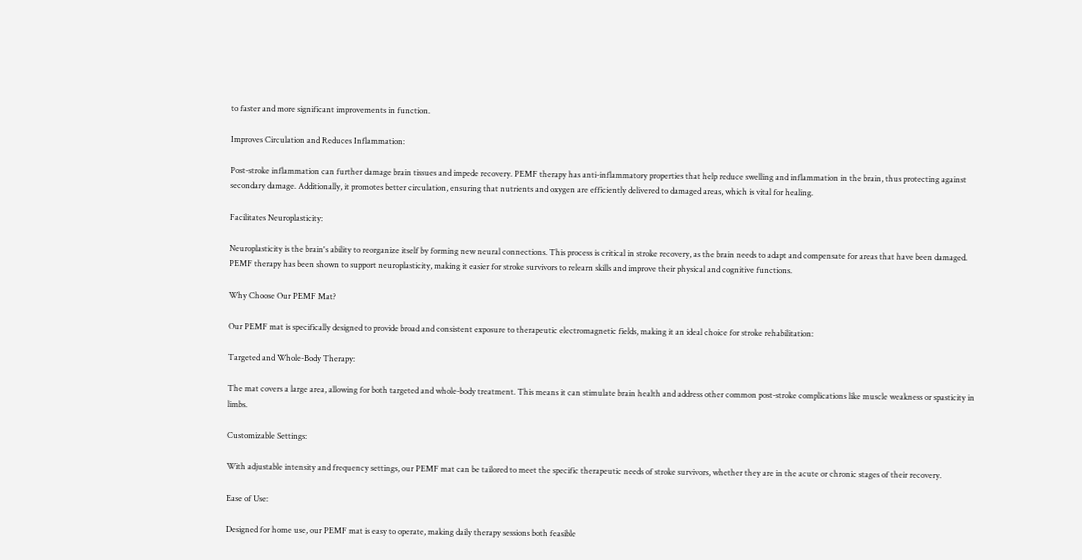to faster and more significant improvements in function.

Improves Circulation and Reduces Inflammation:

Post-stroke inflammation can further damage brain tissues and impede recovery. PEMF therapy has anti-inflammatory properties that help reduce swelling and inflammation in the brain, thus protecting against secondary damage. Additionally, it promotes better circulation, ensuring that nutrients and oxygen are efficiently delivered to damaged areas, which is vital for healing.

Facilitates Neuroplasticity:

Neuroplasticity is the brain's ability to reorganize itself by forming new neural connections. This process is critical in stroke recovery, as the brain needs to adapt and compensate for areas that have been damaged. PEMF therapy has been shown to support neuroplasticity, making it easier for stroke survivors to relearn skills and improve their physical and cognitive functions.

Why Choose Our PEMF Mat?

Our PEMF mat is specifically designed to provide broad and consistent exposure to therapeutic electromagnetic fields, making it an ideal choice for stroke rehabilitation:

Targeted and Whole-Body Therapy:

The mat covers a large area, allowing for both targeted and whole-body treatment. This means it can stimulate brain health and address other common post-stroke complications like muscle weakness or spasticity in limbs.

Customizable Settings:

With adjustable intensity and frequency settings, our PEMF mat can be tailored to meet the specific therapeutic needs of stroke survivors, whether they are in the acute or chronic stages of their recovery.

Ease of Use:

Designed for home use, our PEMF mat is easy to operate, making daily therapy sessions both feasible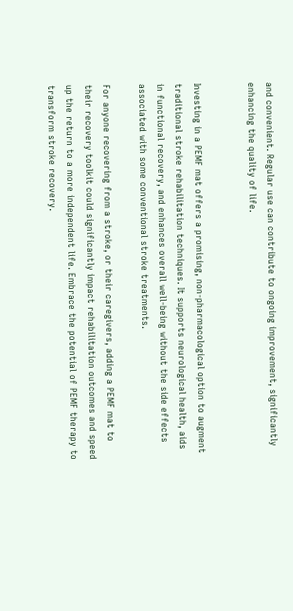and convenient. Regular use can contribute to ongoing improvement, significantly enhancing the quality of life.


Investing in a PEMF mat offers a promising, non-pharmacological option to augment traditional stroke rehabilitation techniques. It supports neurological health, aids in functional recovery, and enhances overall well-being without the side effects associated with some conventional stroke treatments.

For anyone recovering from a stroke, or their caregivers, adding a PEMF mat to their recovery toolkit could significantly impact rehabilitation outcomes and speed up the return to a more independent life. Embrace the potential of PEMF therapy to transform stroke recovery.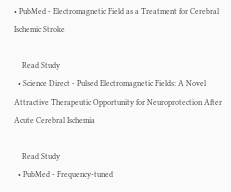• PubMed - Electromagnetic Field as a Treatment for Cerebral Ischemic Stroke

    Read Study
  • Science Direct - Pulsed Electromagnetic Fields: A Novel Attractive Therapeutic Opportunity for Neuroprotection After Acute Cerebral Ischemia

    Read Study
  • PubMed - Frequency-tuned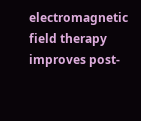electromagnetic field therapy improves post-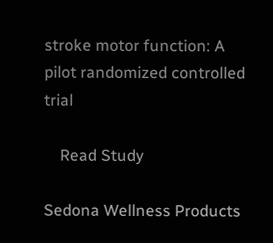stroke motor function: A pilot randomized controlled trial

    Read Study

Sedona Wellness Products